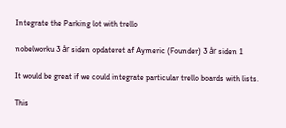Integrate the Parking lot with trello

nobelworku 3 år siden opdateret af Aymeric (Founder) 3 år siden 1

It would be great if we could integrate particular trello boards with lists.

This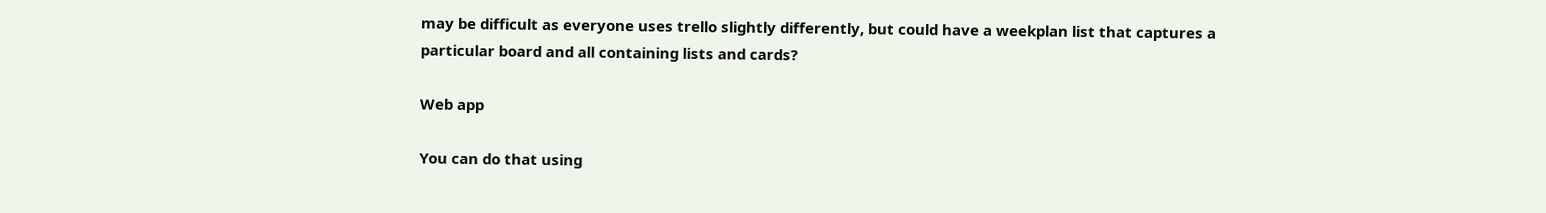may be difficult as everyone uses trello slightly differently, but could have a weekplan list that captures a particular board and all containing lists and cards?

Web app

You can do that using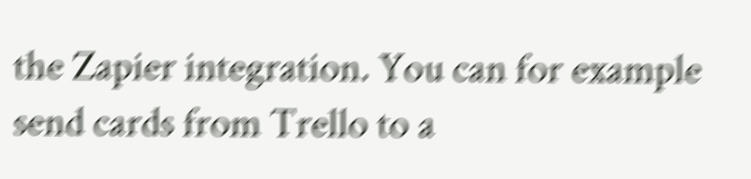the Zapier integration. You can for example send cards from Trello to a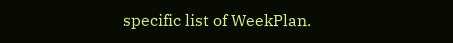specific list of WeekPlan.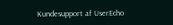Kundesupport af UserEcho